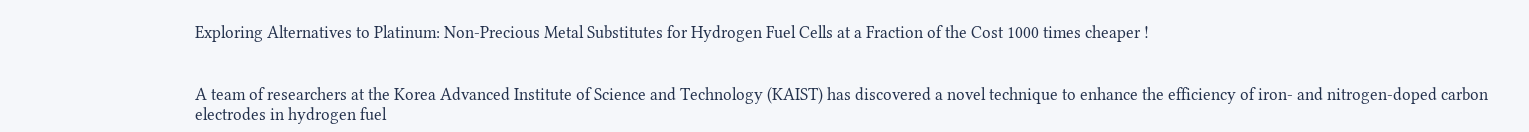Exploring Alternatives to Platinum: Non-Precious Metal Substitutes for Hydrogen Fuel Cells at a Fraction of the Cost 1000 times cheaper !


A team of researchers at the Korea Advanced Institute of Science and Technology (KAIST) has discovered a novel technique to enhance the efficiency of iron- and nitrogen-doped carbon electrodes in hydrogen fuel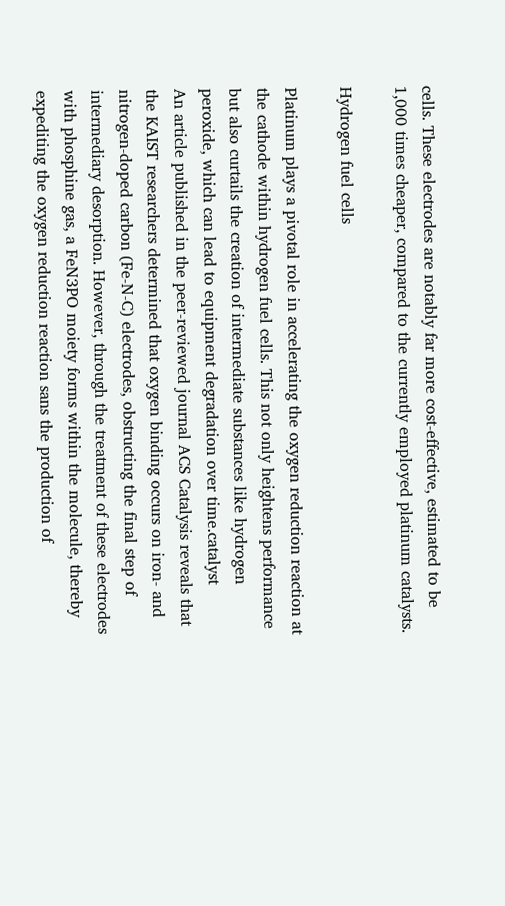cells. These electrodes are notably far more cost-effective, estimated to be 1,000 times cheaper, compared to the currently employed platinum catalysts.

Hydrogen fuel cells

Platinum plays a pivotal role in accelerating the oxygen reduction reaction at the cathode within hydrogen fuel cells. This not only heightens performance but also curtails the creation of intermediate substances like hydrogen peroxide, which can lead to equipment degradation over time.catalyst
An article published in the peer-reviewed journal ACS Catalysis reveals that the KAIST researchers determined that oxygen binding occurs on iron- and nitrogen-doped carbon (Fe-N-C) electrodes, obstructing the final step of intermediary desorption. However, through the treatment of these electrodes with phosphine gas, a FeN3PO moiety forms within the molecule, thereby expediting the oxygen reduction reaction sans the production of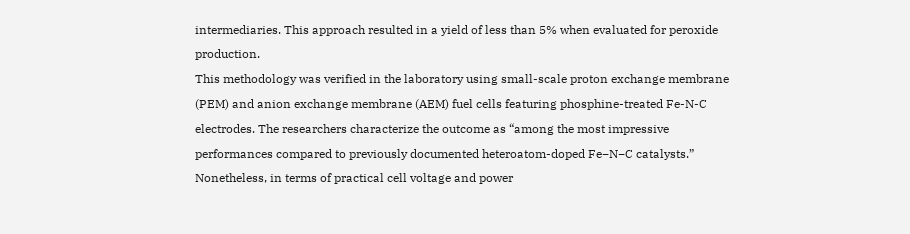intermediaries. This approach resulted in a yield of less than 5% when evaluated for peroxide production.
This methodology was verified in the laboratory using small-scale proton exchange membrane (PEM) and anion exchange membrane (AEM) fuel cells featuring phosphine-treated Fe-N-C electrodes. The researchers characterize the outcome as “among the most impressive performances compared to previously documented heteroatom-doped Fe−N−C catalysts.” Nonetheless, in terms of practical cell voltage and power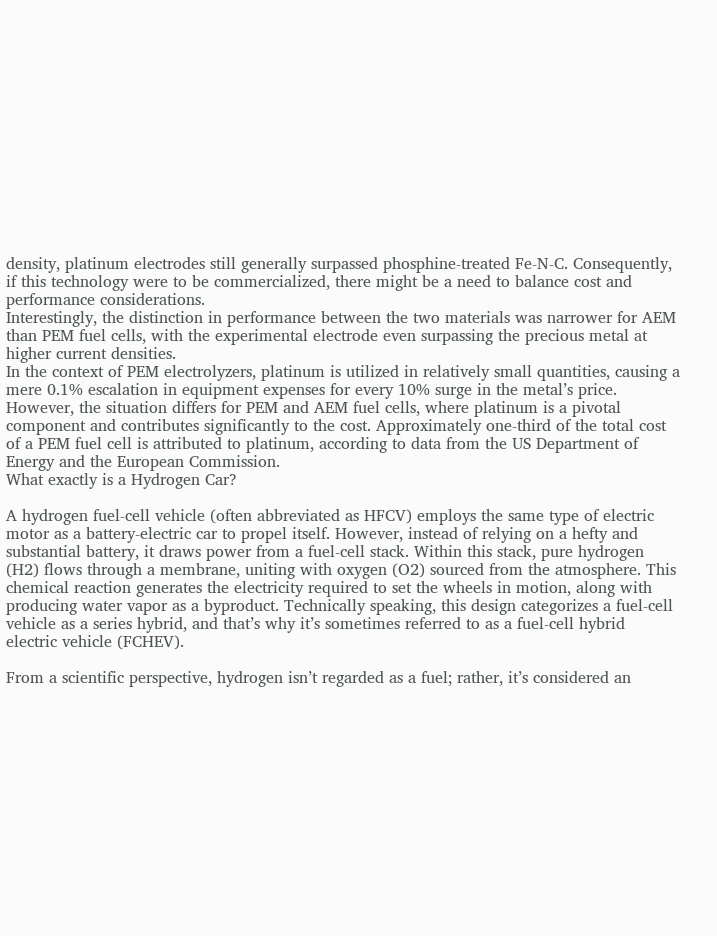density, platinum electrodes still generally surpassed phosphine-treated Fe-N-C. Consequently, if this technology were to be commercialized, there might be a need to balance cost and performance considerations.
Interestingly, the distinction in performance between the two materials was narrower for AEM than PEM fuel cells, with the experimental electrode even surpassing the precious metal at higher current densities.
In the context of PEM electrolyzers, platinum is utilized in relatively small quantities, causing a mere 0.1% escalation in equipment expenses for every 10% surge in the metal’s price. However, the situation differs for PEM and AEM fuel cells, where platinum is a pivotal component and contributes significantly to the cost. Approximately one-third of the total cost of a PEM fuel cell is attributed to platinum, according to data from the US Department of Energy and the European Commission.
What exactly is a Hydrogen Car?

A hydrogen fuel-cell vehicle (often abbreviated as HFCV) employs the same type of electric motor as a battery-electric car to propel itself. However, instead of relying on a hefty and substantial battery, it draws power from a fuel-cell stack. Within this stack, pure hydrogen (H2) flows through a membrane, uniting with oxygen (O2) sourced from the atmosphere. This chemical reaction generates the electricity required to set the wheels in motion, along with producing water vapor as a byproduct. Technically speaking, this design categorizes a fuel-cell vehicle as a series hybrid, and that’s why it’s sometimes referred to as a fuel-cell hybrid electric vehicle (FCHEV).

From a scientific perspective, hydrogen isn’t regarded as a fuel; rather, it’s considered an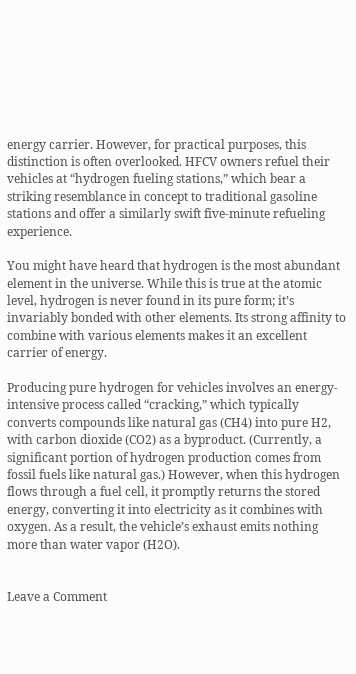energy carrier. However, for practical purposes, this distinction is often overlooked. HFCV owners refuel their vehicles at “hydrogen fueling stations,” which bear a striking resemblance in concept to traditional gasoline stations and offer a similarly swift five-minute refueling experience.

You might have heard that hydrogen is the most abundant element in the universe. While this is true at the atomic level, hydrogen is never found in its pure form; it’s invariably bonded with other elements. Its strong affinity to combine with various elements makes it an excellent carrier of energy.

Producing pure hydrogen for vehicles involves an energy-intensive process called “cracking,” which typically converts compounds like natural gas (CH4) into pure H2, with carbon dioxide (CO2) as a byproduct. (Currently, a significant portion of hydrogen production comes from fossil fuels like natural gas.) However, when this hydrogen flows through a fuel cell, it promptly returns the stored energy, converting it into electricity as it combines with oxygen. As a result, the vehicle’s exhaust emits nothing more than water vapor (H2O).


Leave a Comment